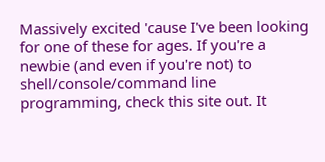Massively excited 'cause I've been looking for one of these for ages. If you're a newbie (and even if you're not) to shell/console/command line programming, check this site out. It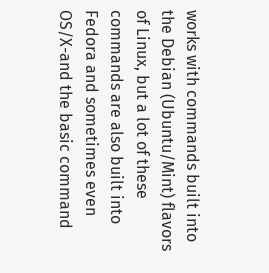works with commands built into the Debian (Ubuntu/Mint) flavors of Linux, but a lot of these commands are also built into Fedora and sometimes even OS/X-and the basic command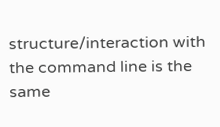structure/interaction with the command line is the same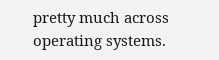pretty much across operating systems.